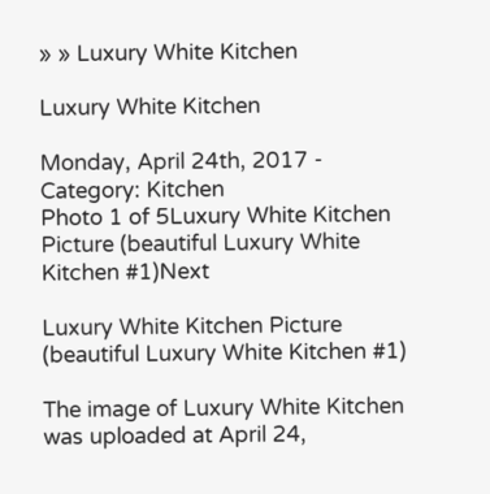» » Luxury White Kitchen

Luxury White Kitchen

Monday, April 24th, 2017 - Category: Kitchen
Photo 1 of 5Luxury White Kitchen Picture (beautiful Luxury White Kitchen #1)Next

Luxury White Kitchen Picture (beautiful Luxury White Kitchen #1)

The image of Luxury White Kitchen was uploaded at April 24,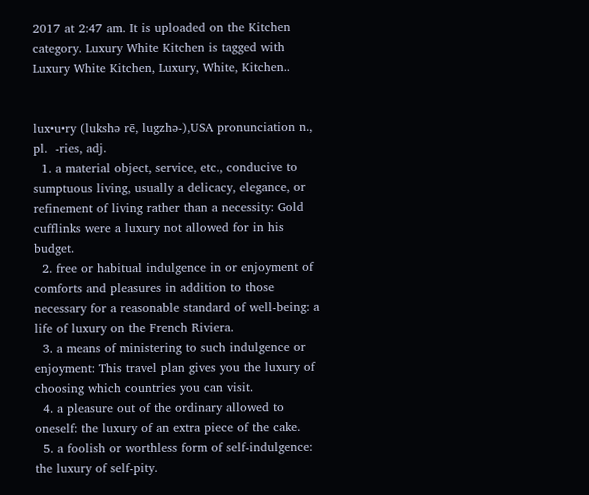2017 at 2:47 am. It is uploaded on the Kitchen category. Luxury White Kitchen is tagged with Luxury White Kitchen, Luxury, White, Kitchen..


lux•u•ry (lukshə rē, lugzhə-),USA pronunciation n., pl.  -ries, adj.
  1. a material object, service, etc., conducive to sumptuous living, usually a delicacy, elegance, or refinement of living rather than a necessity: Gold cufflinks were a luxury not allowed for in his budget.
  2. free or habitual indulgence in or enjoyment of comforts and pleasures in addition to those necessary for a reasonable standard of well-being: a life of luxury on the French Riviera.
  3. a means of ministering to such indulgence or enjoyment: This travel plan gives you the luxury of choosing which countries you can visit.
  4. a pleasure out of the ordinary allowed to oneself: the luxury of an extra piece of the cake.
  5. a foolish or worthless form of self-indulgence: the luxury of self-pity.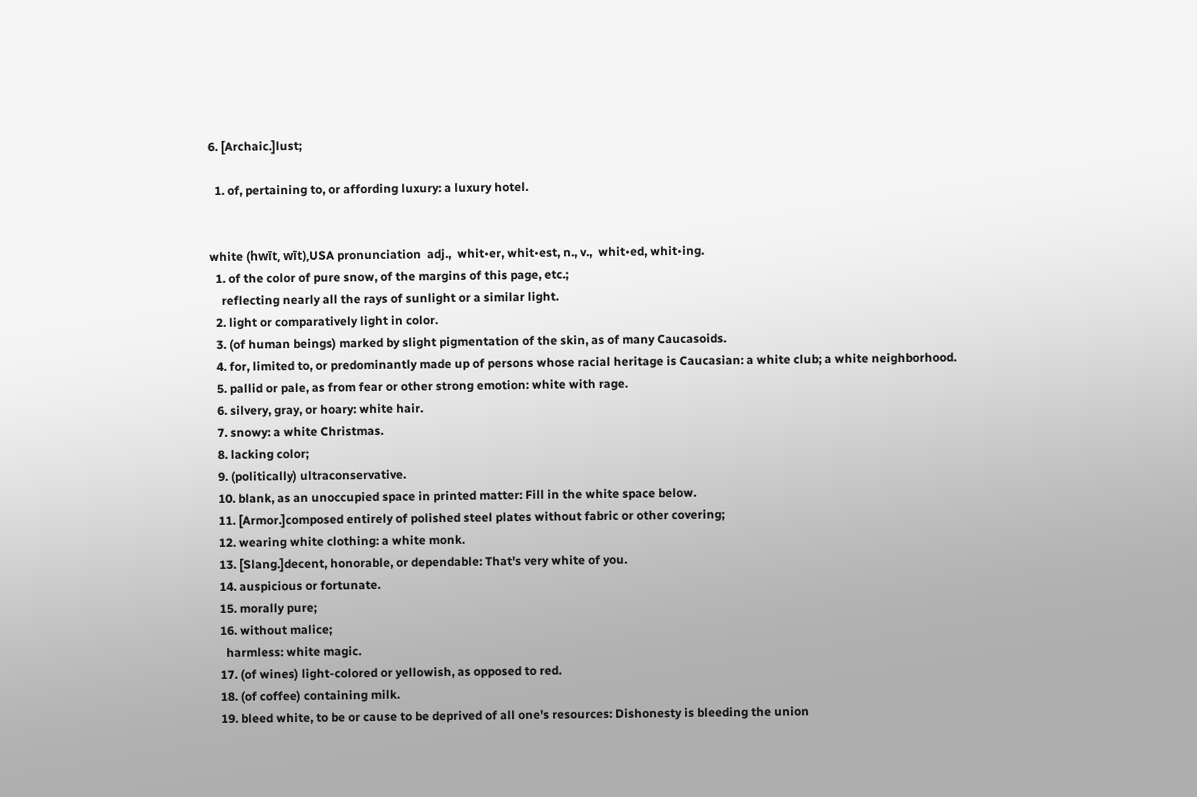6. [Archaic.]lust;

  1. of, pertaining to, or affording luxury: a luxury hotel.


white (hwīt, wīt),USA pronunciation  adj.,  whit•er, whit•est, n., v.,  whit•ed, whit•ing.
  1. of the color of pure snow, of the margins of this page, etc.;
    reflecting nearly all the rays of sunlight or a similar light.
  2. light or comparatively light in color.
  3. (of human beings) marked by slight pigmentation of the skin, as of many Caucasoids.
  4. for, limited to, or predominantly made up of persons whose racial heritage is Caucasian: a white club; a white neighborhood.
  5. pallid or pale, as from fear or other strong emotion: white with rage.
  6. silvery, gray, or hoary: white hair.
  7. snowy: a white Christmas.
  8. lacking color;
  9. (politically) ultraconservative.
  10. blank, as an unoccupied space in printed matter: Fill in the white space below.
  11. [Armor.]composed entirely of polished steel plates without fabric or other covering;
  12. wearing white clothing: a white monk.
  13. [Slang.]decent, honorable, or dependable: That's very white of you.
  14. auspicious or fortunate.
  15. morally pure;
  16. without malice;
    harmless: white magic.
  17. (of wines) light-colored or yellowish, as opposed to red.
  18. (of coffee) containing milk.
  19. bleed white, to be or cause to be deprived of all one's resources: Dishonesty is bleeding the union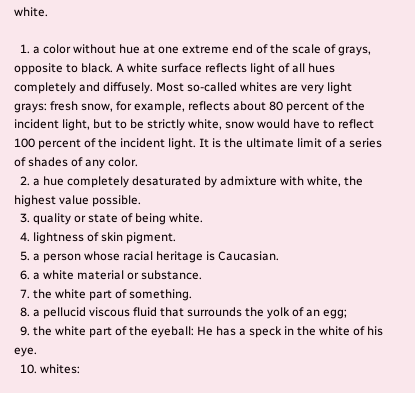white.

  1. a color without hue at one extreme end of the scale of grays, opposite to black. A white surface reflects light of all hues completely and diffusely. Most so-called whites are very light grays: fresh snow, for example, reflects about 80 percent of the incident light, but to be strictly white, snow would have to reflect 100 percent of the incident light. It is the ultimate limit of a series of shades of any color.
  2. a hue completely desaturated by admixture with white, the highest value possible.
  3. quality or state of being white.
  4. lightness of skin pigment.
  5. a person whose racial heritage is Caucasian.
  6. a white material or substance.
  7. the white part of something.
  8. a pellucid viscous fluid that surrounds the yolk of an egg;
  9. the white part of the eyeball: He has a speck in the white of his eye.
  10. whites: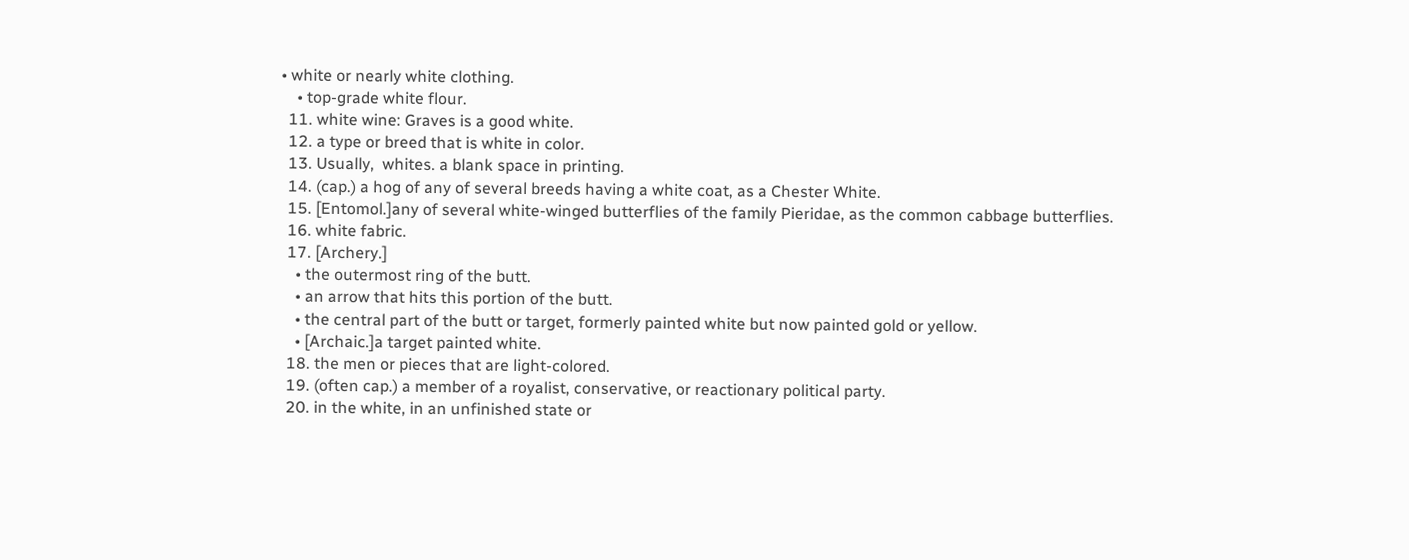• white or nearly white clothing.
    • top-grade white flour.
  11. white wine: Graves is a good white.
  12. a type or breed that is white in color.
  13. Usually,  whites. a blank space in printing.
  14. (cap.) a hog of any of several breeds having a white coat, as a Chester White.
  15. [Entomol.]any of several white-winged butterflies of the family Pieridae, as the common cabbage butterflies.
  16. white fabric.
  17. [Archery.]
    • the outermost ring of the butt.
    • an arrow that hits this portion of the butt.
    • the central part of the butt or target, formerly painted white but now painted gold or yellow.
    • [Archaic.]a target painted white.
  18. the men or pieces that are light-colored.
  19. (often cap.) a member of a royalist, conservative, or reactionary political party.
  20. in the white, in an unfinished state or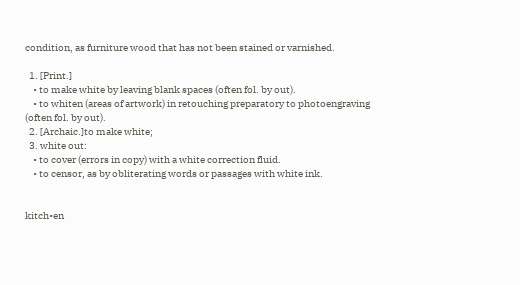condition, as furniture wood that has not been stained or varnished.

  1. [Print.]
    • to make white by leaving blank spaces (often fol. by out).
    • to whiten (areas of artwork) in retouching preparatory to photoengraving (often fol. by out).
  2. [Archaic.]to make white;
  3. white out:
    • to cover (errors in copy) with a white correction fluid.
    • to censor, as by obliterating words or passages with white ink.


kitch•en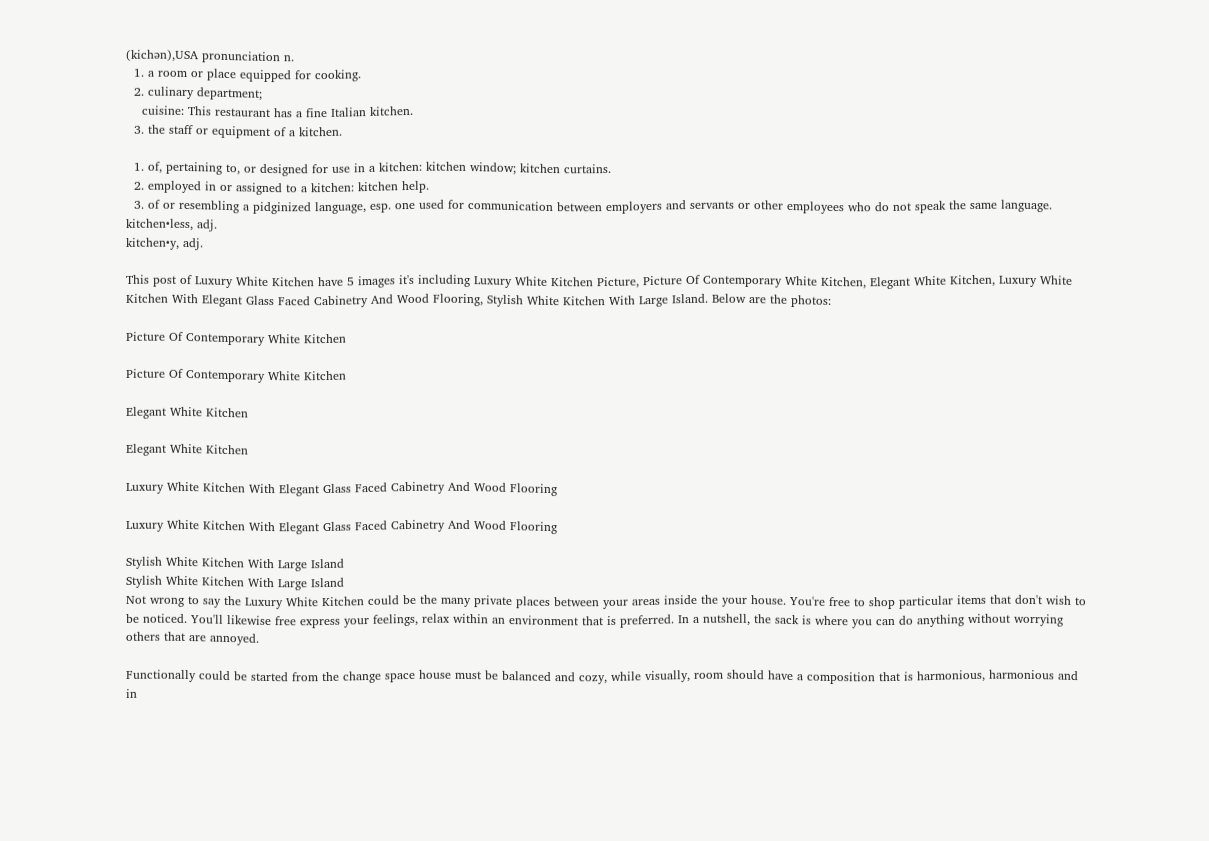(kichən),USA pronunciation n.
  1. a room or place equipped for cooking.
  2. culinary department;
    cuisine: This restaurant has a fine Italian kitchen.
  3. the staff or equipment of a kitchen.

  1. of, pertaining to, or designed for use in a kitchen: kitchen window; kitchen curtains.
  2. employed in or assigned to a kitchen: kitchen help.
  3. of or resembling a pidginized language, esp. one used for communication between employers and servants or other employees who do not speak the same language.
kitchen•less, adj.
kitchen•y, adj.

This post of Luxury White Kitchen have 5 images it's including Luxury White Kitchen Picture, Picture Of Contemporary White Kitchen, Elegant White Kitchen, Luxury White Kitchen With Elegant Glass Faced Cabinetry And Wood Flooring, Stylish White Kitchen With Large Island. Below are the photos:

Picture Of Contemporary White Kitchen

Picture Of Contemporary White Kitchen

Elegant White Kitchen

Elegant White Kitchen

Luxury White Kitchen With Elegant Glass Faced Cabinetry And Wood Flooring

Luxury White Kitchen With Elegant Glass Faced Cabinetry And Wood Flooring

Stylish White Kitchen With Large Island
Stylish White Kitchen With Large Island
Not wrong to say the Luxury White Kitchen could be the many private places between your areas inside the your house. You're free to shop particular items that don't wish to be noticed. You'll likewise free express your feelings, relax within an environment that is preferred. In a nutshell, the sack is where you can do anything without worrying others that are annoyed.

Functionally could be started from the change space house must be balanced and cozy, while visually, room should have a composition that is harmonious, harmonious and in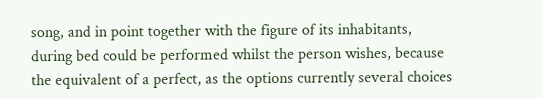song, and in point together with the figure of its inhabitants, during bed could be performed whilst the person wishes, because the equivalent of a perfect, as the options currently several choices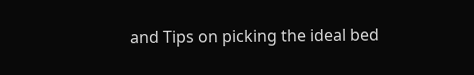and Tips on picking the ideal bed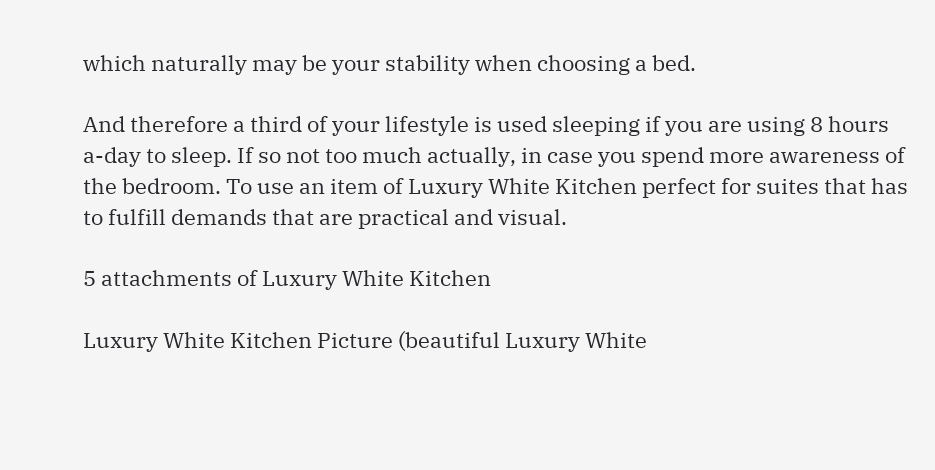which naturally may be your stability when choosing a bed.

And therefore a third of your lifestyle is used sleeping if you are using 8 hours a-day to sleep. If so not too much actually, in case you spend more awareness of the bedroom. To use an item of Luxury White Kitchen perfect for suites that has to fulfill demands that are practical and visual.

5 attachments of Luxury White Kitchen

Luxury White Kitchen Picture (beautiful Luxury White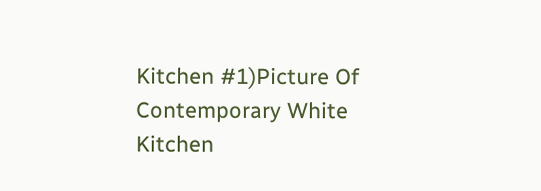Kitchen #1)Picture Of Contemporary White Kitchen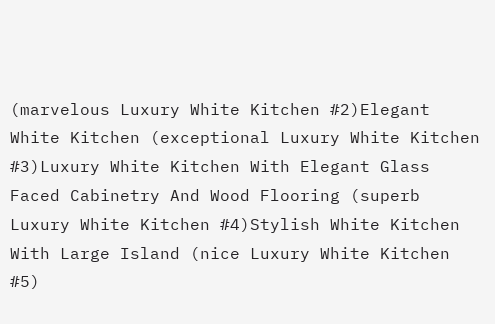(marvelous Luxury White Kitchen #2)Elegant White Kitchen (exceptional Luxury White Kitchen #3)Luxury White Kitchen With Elegant Glass Faced Cabinetry And Wood Flooring (superb Luxury White Kitchen #4)Stylish White Kitchen With Large Island (nice Luxury White Kitchen #5)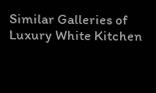Similar Galleries of Luxury White Kitchen